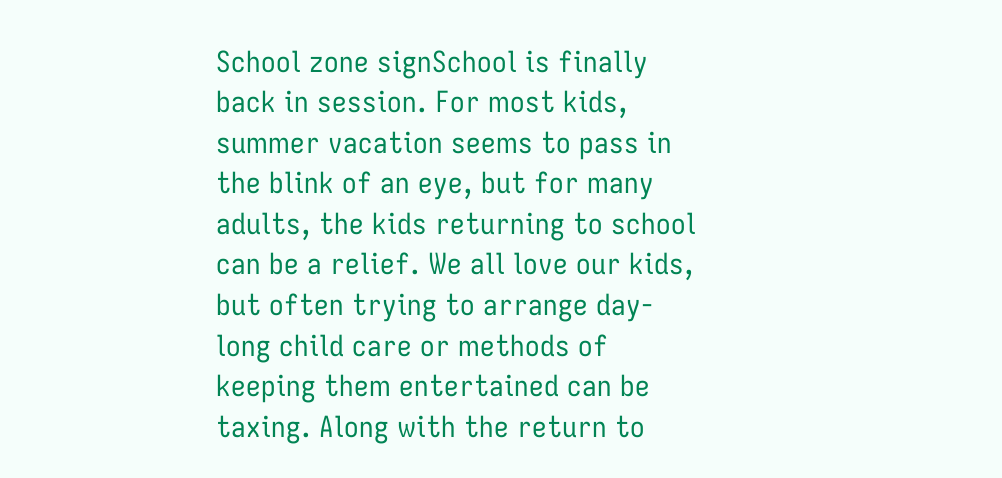School zone signSchool is finally back in session. For most kids, summer vacation seems to pass in the blink of an eye, but for many adults, the kids returning to school can be a relief. We all love our kids, but often trying to arrange day-long child care or methods of keeping them entertained can be taxing. Along with the return to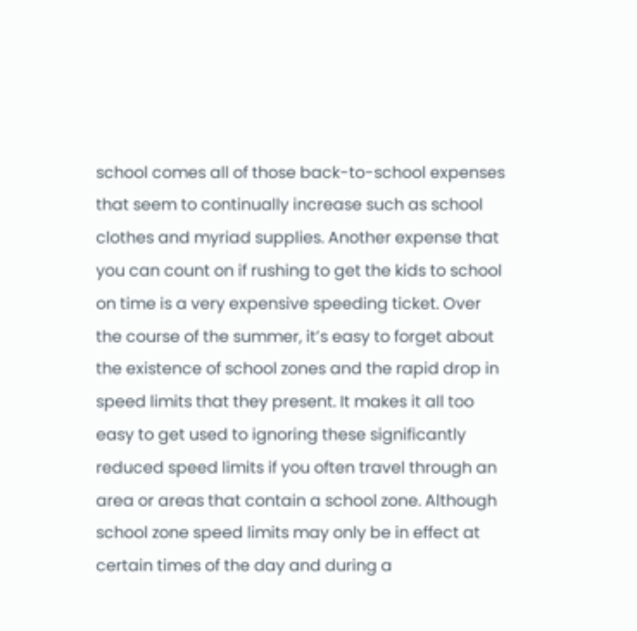school comes all of those back-to-school expenses that seem to continually increase such as school clothes and myriad supplies. Another expense that you can count on if rushing to get the kids to school on time is a very expensive speeding ticket. Over the course of the summer, it’s easy to forget about the existence of school zones and the rapid drop in speed limits that they present. It makes it all too easy to get used to ignoring these significantly reduced speed limits if you often travel through an area or areas that contain a school zone. Although school zone speed limits may only be in effect at certain times of the day and during a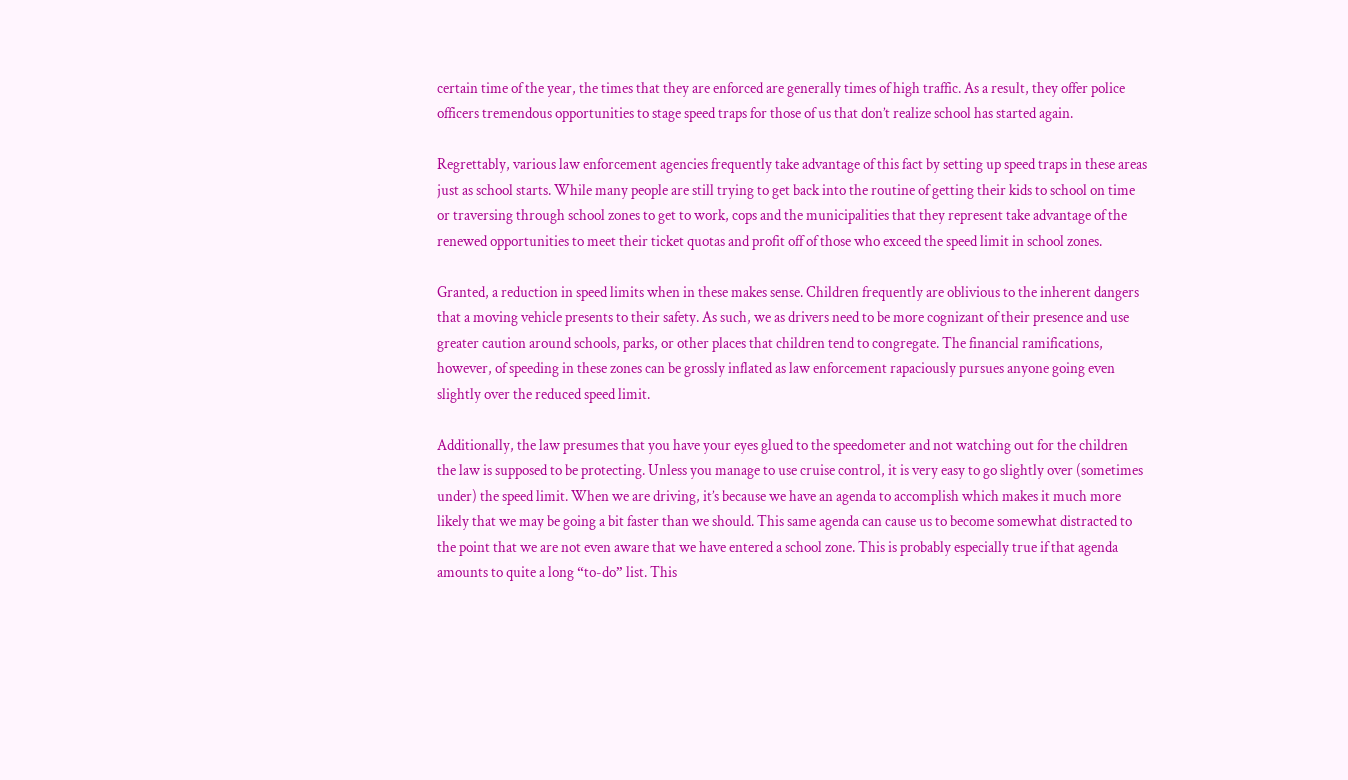certain time of the year, the times that they are enforced are generally times of high traffic. As a result, they offer police officers tremendous opportunities to stage speed traps for those of us that don’t realize school has started again.

Regrettably, various law enforcement agencies frequently take advantage of this fact by setting up speed traps in these areas just as school starts. While many people are still trying to get back into the routine of getting their kids to school on time or traversing through school zones to get to work, cops and the municipalities that they represent take advantage of the renewed opportunities to meet their ticket quotas and profit off of those who exceed the speed limit in school zones.

Granted, a reduction in speed limits when in these makes sense. Children frequently are oblivious to the inherent dangers that a moving vehicle presents to their safety. As such, we as drivers need to be more cognizant of their presence and use greater caution around schools, parks, or other places that children tend to congregate. The financial ramifications, however, of speeding in these zones can be grossly inflated as law enforcement rapaciously pursues anyone going even slightly over the reduced speed limit.

Additionally, the law presumes that you have your eyes glued to the speedometer and not watching out for the children the law is supposed to be protecting. Unless you manage to use cruise control, it is very easy to go slightly over (sometimes under) the speed limit. When we are driving, it’s because we have an agenda to accomplish which makes it much more likely that we may be going a bit faster than we should. This same agenda can cause us to become somewhat distracted to the point that we are not even aware that we have entered a school zone. This is probably especially true if that agenda amounts to quite a long “to-do” list. This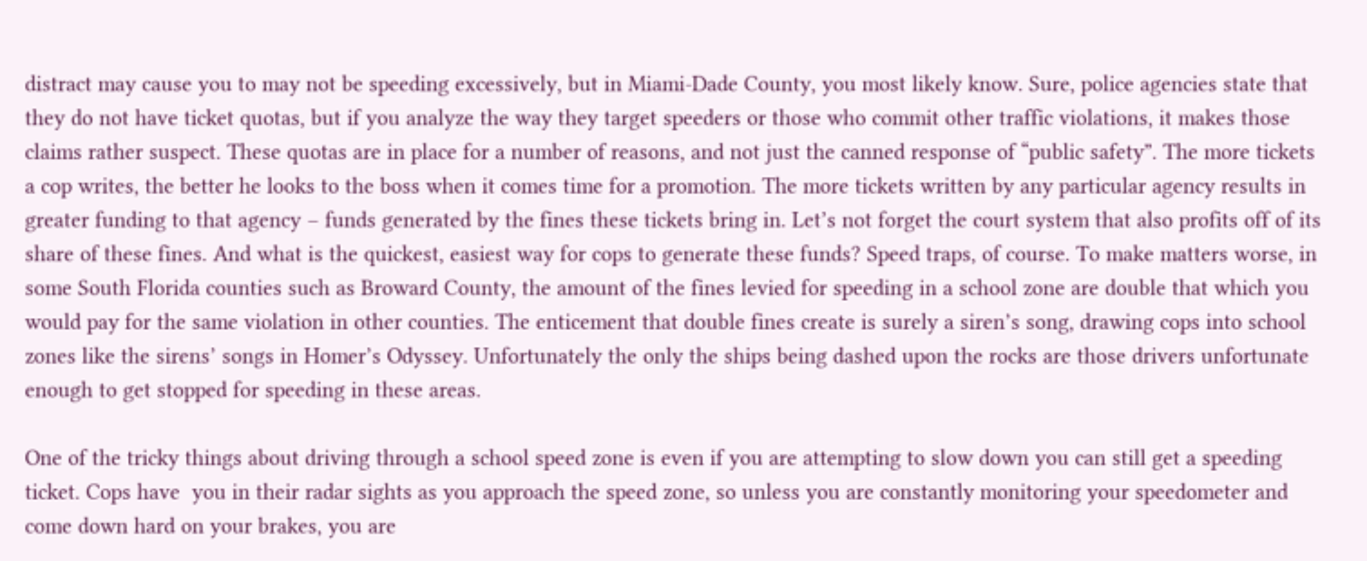distract may cause you to may not be speeding excessively, but in Miami-Dade County, you most likely know. Sure, police agencies state that they do not have ticket quotas, but if you analyze the way they target speeders or those who commit other traffic violations, it makes those claims rather suspect. These quotas are in place for a number of reasons, and not just the canned response of “public safety”. The more tickets a cop writes, the better he looks to the boss when it comes time for a promotion. The more tickets written by any particular agency results in greater funding to that agency – funds generated by the fines these tickets bring in. Let’s not forget the court system that also profits off of its share of these fines. And what is the quickest, easiest way for cops to generate these funds? Speed traps, of course. To make matters worse, in some South Florida counties such as Broward County, the amount of the fines levied for speeding in a school zone are double that which you would pay for the same violation in other counties. The enticement that double fines create is surely a siren’s song, drawing cops into school zones like the sirens’ songs in Homer’s Odyssey. Unfortunately the only the ships being dashed upon the rocks are those drivers unfortunate enough to get stopped for speeding in these areas.

One of the tricky things about driving through a school speed zone is even if you are attempting to slow down you can still get a speeding ticket. Cops have  you in their radar sights as you approach the speed zone, so unless you are constantly monitoring your speedometer and come down hard on your brakes, you are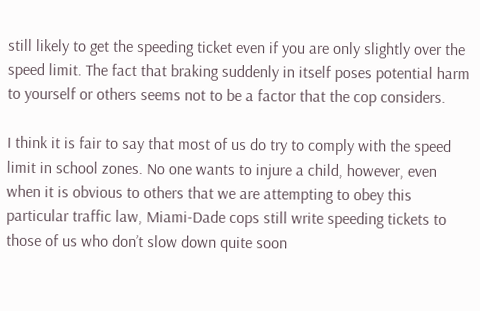still likely to get the speeding ticket even if you are only slightly over the speed limit. The fact that braking suddenly in itself poses potential harm to yourself or others seems not to be a factor that the cop considers.

I think it is fair to say that most of us do try to comply with the speed limit in school zones. No one wants to injure a child, however, even when it is obvious to others that we are attempting to obey this particular traffic law, Miami-Dade cops still write speeding tickets to those of us who don’t slow down quite soon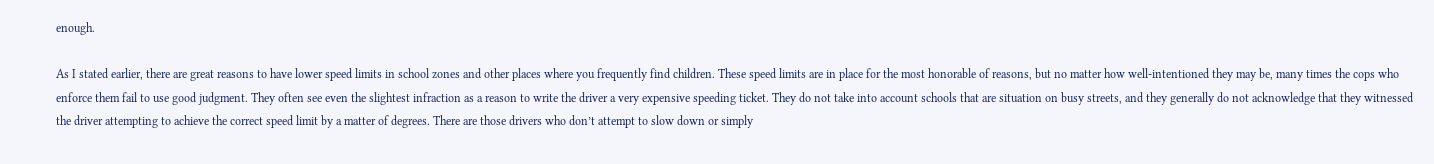enough.

As I stated earlier, there are great reasons to have lower speed limits in school zones and other places where you frequently find children. These speed limits are in place for the most honorable of reasons, but no matter how well-intentioned they may be, many times the cops who enforce them fail to use good judgment. They often see even the slightest infraction as a reason to write the driver a very expensive speeding ticket. They do not take into account schools that are situation on busy streets, and they generally do not acknowledge that they witnessed the driver attempting to achieve the correct speed limit by a matter of degrees. There are those drivers who don’t attempt to slow down or simply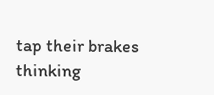tap their brakes thinking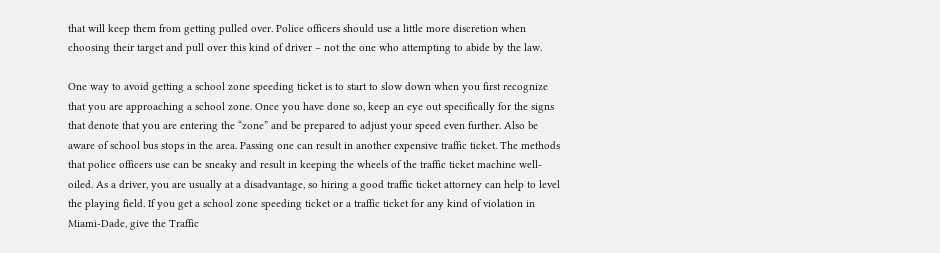that will keep them from getting pulled over. Police officers should use a little more discretion when choosing their target and pull over this kind of driver – not the one who attempting to abide by the law.

One way to avoid getting a school zone speeding ticket is to start to slow down when you first recognize that you are approaching a school zone. Once you have done so, keep an eye out specifically for the signs that denote that you are entering the “zone” and be prepared to adjust your speed even further. Also be aware of school bus stops in the area. Passing one can result in another expensive traffic ticket. The methods that police officers use can be sneaky and result in keeping the wheels of the traffic ticket machine well-oiled. As a driver, you are usually at a disadvantage, so hiring a good traffic ticket attorney can help to level the playing field. If you get a school zone speeding ticket or a traffic ticket for any kind of violation in Miami-Dade, give the Traffic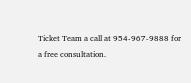Ticket Team a call at 954-967-9888 for a free consultation.